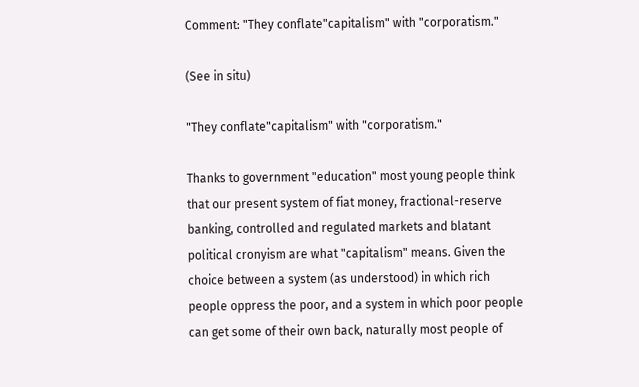Comment: "They conflate"capitalism" with "corporatism."

(See in situ)

"They conflate"capitalism" with "corporatism."

Thanks to government "education" most young people think that our present system of fiat money, fractional-reserve banking, controlled and regulated markets and blatant political cronyism are what "capitalism" means. Given the choice between a system (as understood) in which rich people oppress the poor, and a system in which poor people can get some of their own back, naturally most people of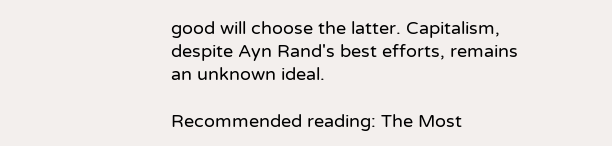good will choose the latter. Capitalism, despite Ayn Rand's best efforts, remains an unknown ideal.

Recommended reading: The Most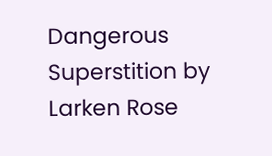Dangerous Superstition by Larken Rose